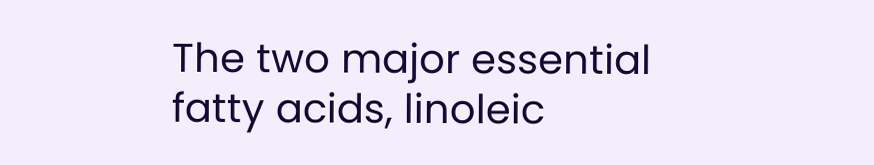The two major essential fatty acids, linoleic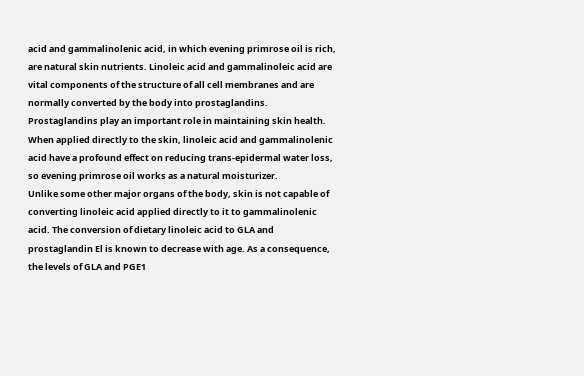acid and gammalinolenic acid, in which evening primrose oil is rich, are natural skin nutrients. Linoleic acid and gammalinoleic acid are vital components of the structure of all cell membranes and are normally converted by the body into prostaglandins. Prostaglandins play an important role in maintaining skin health.
When applied directly to the skin, linoleic acid and gammalinolenic acid have a profound effect on reducing trans-epidermal water loss, so evening primrose oil works as a natural moisturizer.
Unlike some other major organs of the body, skin is not capable of converting linoleic acid applied directly to it to gammalinolenic acid. The conversion of dietary linoleic acid to GLA and prostaglandin El is known to decrease with age. As a consequence, the levels of GLA and PGE1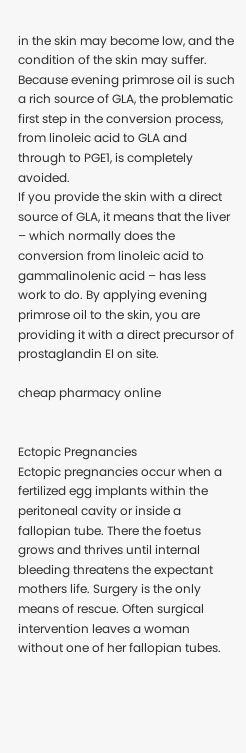in the skin may become low, and the condition of the skin may suffer.
Because evening primrose oil is such a rich source of GLA, the problematic first step in the conversion process, from linoleic acid to GLA and through to PGE1, is completely avoided.
If you provide the skin with a direct source of GLA, it means that the liver – which normally does the conversion from linoleic acid to gammalinolenic acid – has less work to do. By applying evening primrose oil to the skin, you are providing it with a direct precursor of prostaglandin El on site.

cheap pharmacy online


Ectopic Pregnancies
Ectopic pregnancies occur when a fertilized egg implants within the peritoneal cavity or inside a fallopian tube. There the foetus grows and thrives until internal bleeding threatens the expectant mothers life. Surgery is the only means of rescue. Often surgical intervention leaves a woman without one of her fallopian tubes.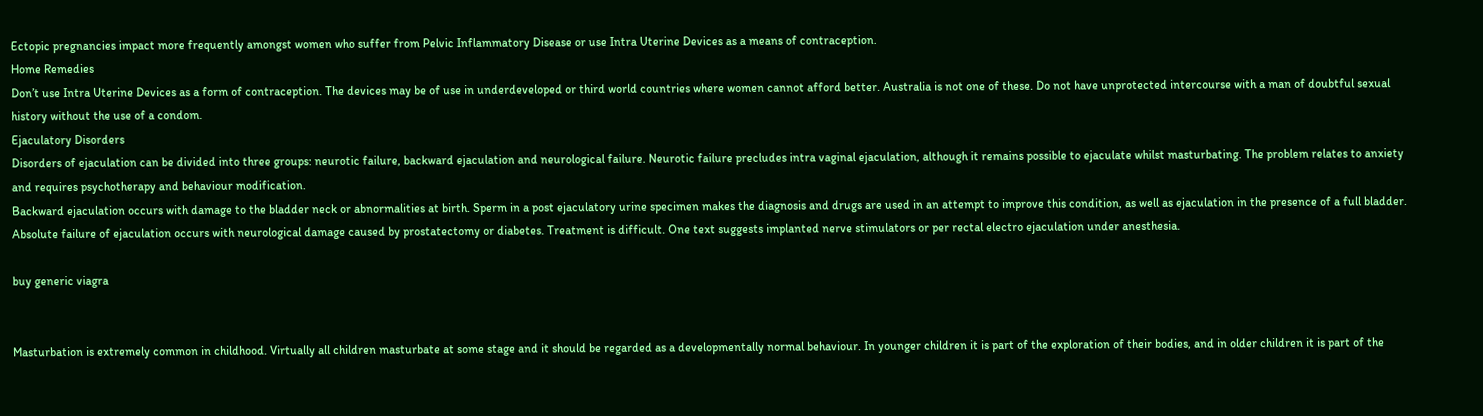Ectopic pregnancies impact more frequently amongst women who suffer from Pelvic Inflammatory Disease or use Intra Uterine Devices as a means of contraception.
Home Remedies
Don’t use Intra Uterine Devices as a form of contraception. The devices may be of use in underdeveloped or third world countries where women cannot afford better. Australia is not one of these. Do not have unprotected intercourse with a man of doubtful sexual history without the use of a condom.
Ejaculatory Disorders
Disorders of ejaculation can be divided into three groups: neurotic failure, backward ejaculation and neurological failure. Neurotic failure precludes intra vaginal ejaculation, although it remains possible to ejaculate whilst masturbating. The problem relates to anxiety and requires psychotherapy and behaviour modification.
Backward ejaculation occurs with damage to the bladder neck or abnormalities at birth. Sperm in a post ejaculatory urine specimen makes the diagnosis and drugs are used in an attempt to improve this condition, as well as ejaculation in the presence of a full bladder.
Absolute failure of ejaculation occurs with neurological damage caused by prostatectomy or diabetes. Treatment is difficult. One text suggests implanted nerve stimulators or per rectal electro ejaculation under anesthesia.

buy generic viagra


Masturbation is extremely common in childhood. Virtually all children masturbate at some stage and it should be regarded as a developmentally normal behaviour. In younger children it is part of the exploration of their bodies, and in older children it is part of the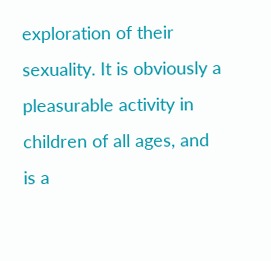exploration of their sexuality. It is obviously a pleasurable activity in children of all ages, and is a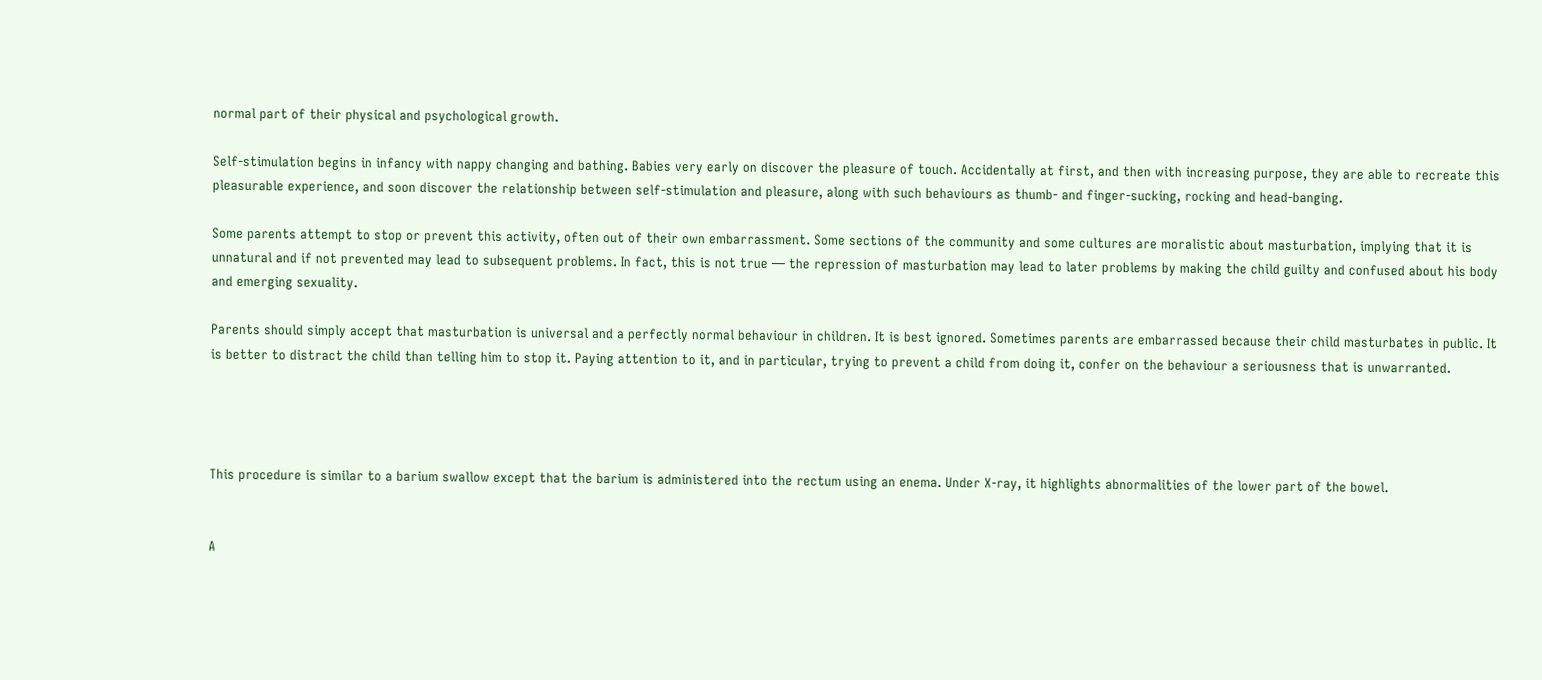normal part of their physical and psychological growth.

Self-stimulation begins in infancy with nappy changing and bathing. Babies very early on discover the pleasure of touch. Accidentally at first, and then with increasing purpose, they are able to recreate this pleasurable experience, and soon discover the relationship between self-stimulation and pleasure, along with such behaviours as thumb- and finger-sucking, rocking and head-banging.

Some parents attempt to stop or prevent this activity, often out of their own embarrassment. Some sections of the community and some cultures are moralistic about masturbation, implying that it is unnatural and if not prevented may lead to subsequent problems. In fact, this is not true — the repression of masturbation may lead to later problems by making the child guilty and confused about his body and emerging sexuality.

Parents should simply accept that masturbation is universal and a perfectly normal behaviour in children. It is best ignored. Sometimes parents are embarrassed because their child masturbates in public. It is better to distract the child than telling him to stop it. Paying attention to it, and in particular, trying to prevent a child from doing it, confer on the behaviour a seriousness that is unwarranted.




This procedure is similar to a barium swallow except that the barium is administered into the rectum using an enema. Under X-ray, it highlights abnormalities of the lower part of the bowel.


A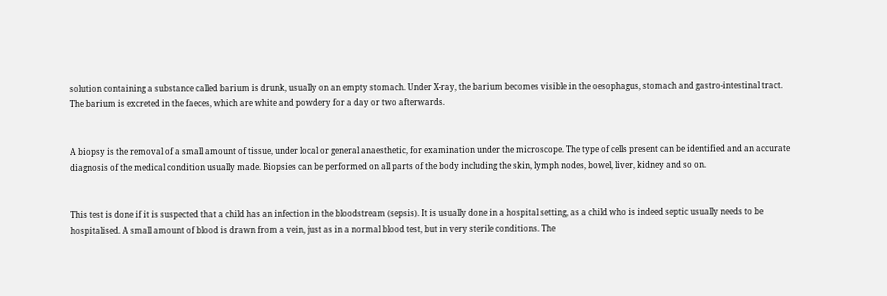solution containing a substance called barium is drunk, usually on an empty stomach. Under X-ray, the barium becomes visible in the oesophagus, stomach and gastro-intestinal tract. The barium is excreted in the faeces, which are white and powdery for a day or two afterwards.


A biopsy is the removal of a small amount of tissue, under local or general anaesthetic, for examination under the microscope. The type of cells present can be identified and an accurate diagnosis of the medical condition usually made. Biopsies can be performed on all parts of the body including the skin, lymph nodes, bowel, liver, kidney and so on.


This test is done if it is suspected that a child has an infection in the bloodstream (sepsis). It is usually done in a hospital setting, as a child who is indeed septic usually needs to be hospitalised. A small amount of blood is drawn from a vein, just as in a normal blood test, but in very sterile conditions. The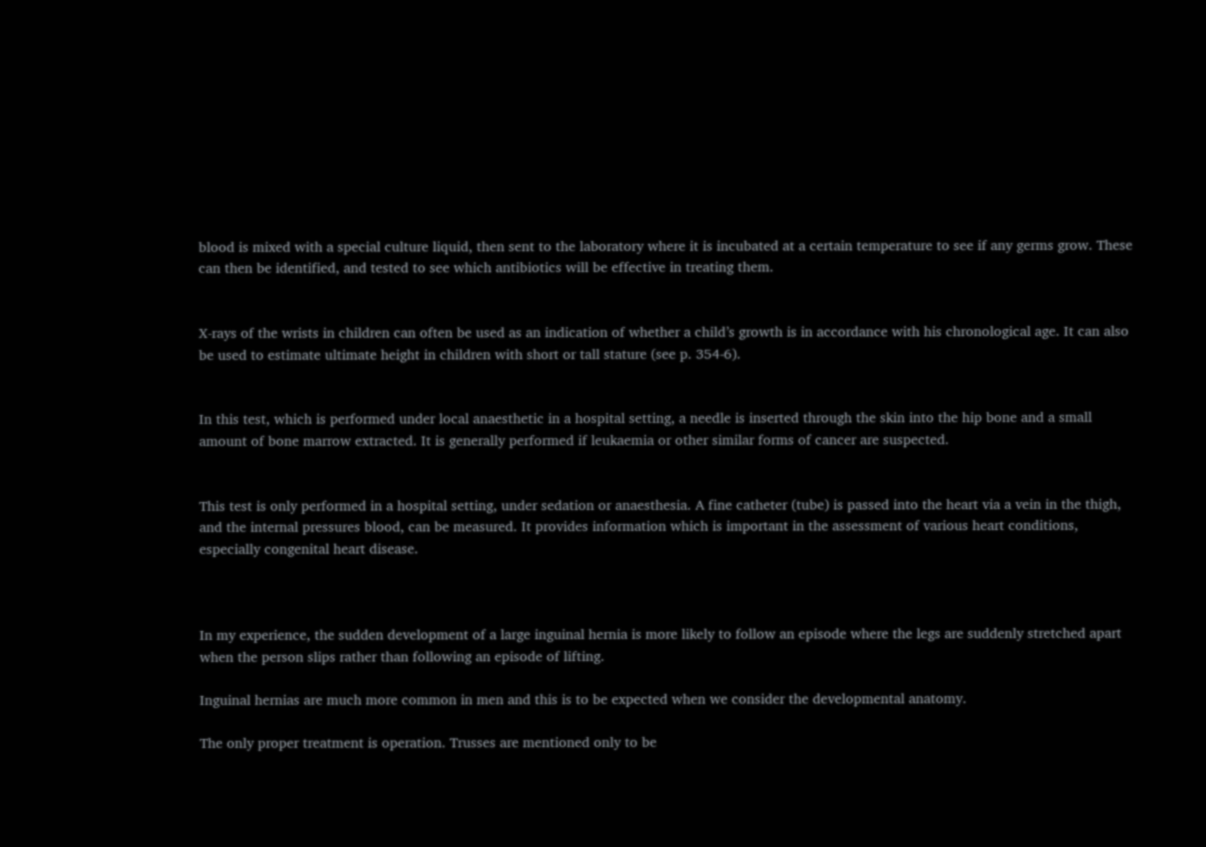blood is mixed with a special culture liquid, then sent to the laboratory where it is incubated at a certain temperature to see if any germs grow. These can then be identified, and tested to see which antibiotics will be effective in treating them.


X-rays of the wrists in children can often be used as an indication of whether a child’s growth is in accordance with his chronological age. It can also be used to estimate ultimate height in children with short or tall stature (see p. 354-6).


In this test, which is performed under local anaesthetic in a hospital setting, a needle is inserted through the skin into the hip bone and a small amount of bone marrow extracted. It is generally performed if leukaemia or other similar forms of cancer are suspected.


This test is only performed in a hospital setting, under sedation or anaesthesia. A fine catheter (tube) is passed into the heart via a vein in the thigh, and the internal pressures blood, can be measured. It provides information which is important in the assessment of various heart conditions, especially congenital heart disease.



In my experience, the sudden development of a large inguinal hernia is more likely to follow an episode where the legs are suddenly stretched apart when the person slips rather than following an episode of lifting.

Inguinal hernias are much more common in men and this is to be expected when we consider the developmental anatomy.

The only proper treatment is operation. Trusses are mentioned only to be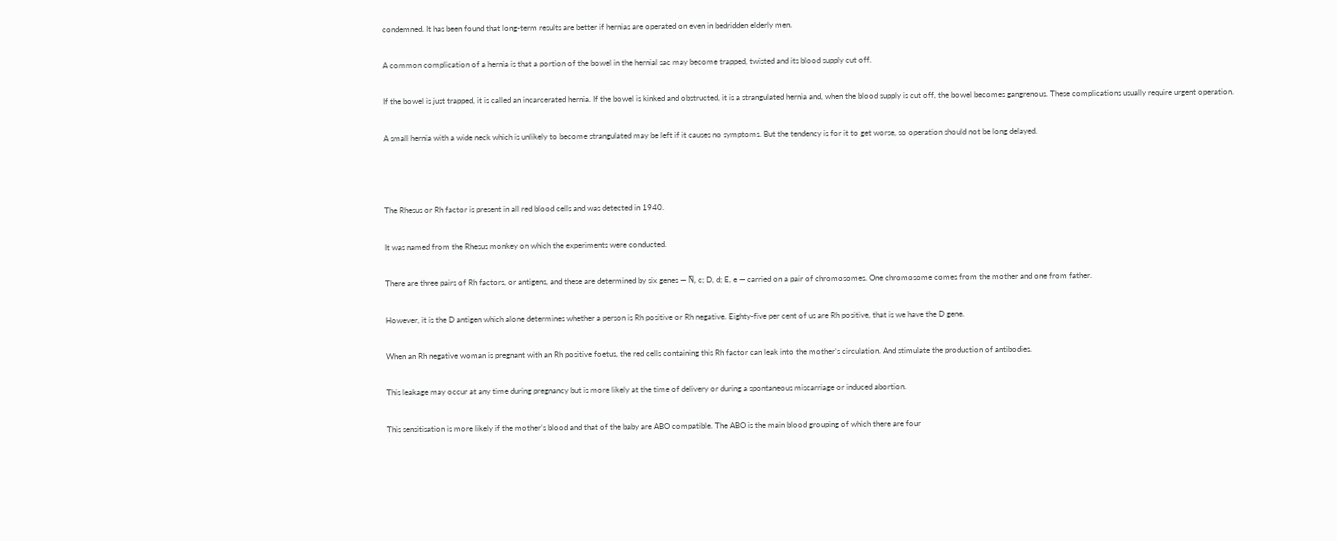condemned. It has been found that long-term results are better if hernias are operated on even in bedridden elderly men.

A common complication of a hernia is that a portion of the bowel in the hernial sac may become trapped, twisted and its blood supply cut off.

If the bowel is just trapped, it is called an incarcerated hernia. If the bowel is kinked and obstructed, it is a strangulated hernia and, when the blood supply is cut off, the bowel becomes gangrenous. These complications usually require urgent operation.

A small hernia with a wide neck which is unlikely to become strangulated may be left if it causes no symptoms. But the tendency is for it to get worse, so operation should not be long delayed.



The Rhesus or Rh factor is present in all red blood cells and was detected in 1940.

It was named from the Rhesus monkey on which the experiments were conducted.

There are three pairs of Rh factors, or antigens, and these are determined by six genes — Ñ, c; D, d; E, e — carried on a pair of chromosomes. One chromosome comes from the mother and one from father.

However, it is the D antigen which alone determines whether a person is Rh positive or Rh negative. Eighty-five per cent of us are Rh positive, that is we have the D gene.

When an Rh negative woman is pregnant with an Rh positive foetus, the red cells containing this Rh factor can leak into the mother’s circulation. And stimulate the production of antibodies.

This leakage may occur at any time during pregnancy but is more likely at the time of delivery or during a spontaneous miscarriage or induced abortion.

This sensitisation is more likely if the mother’s blood and that of the baby are ABO compatible. The ABO is the main blood grouping of which there are four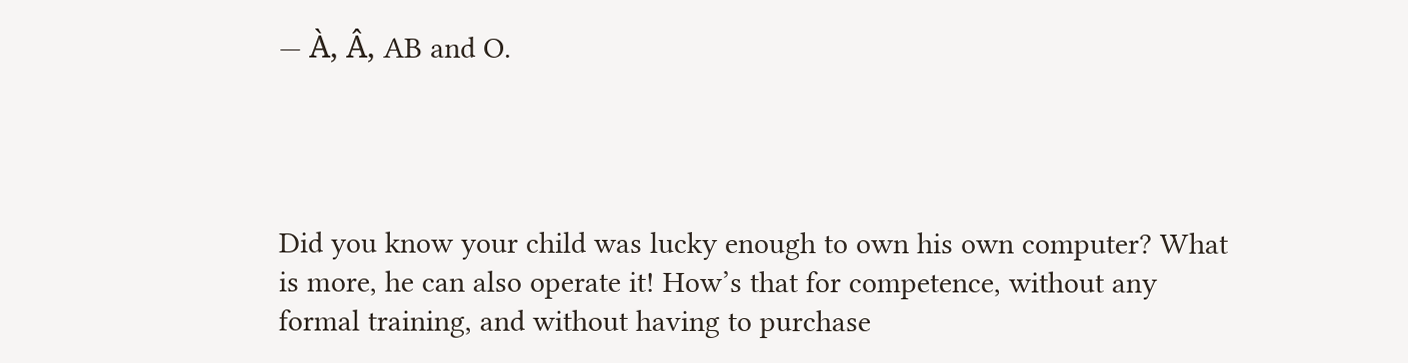— À, Â, AB and O.




Did you know your child was lucky enough to own his own computer? What is more, he can also operate it! How’s that for competence, without any formal training, and without having to purchase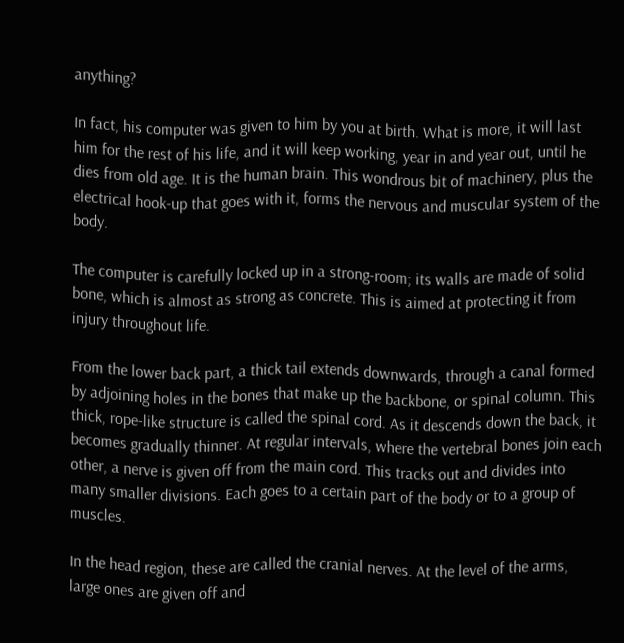anything?

In fact, his computer was given to him by you at birth. What is more, it will last him for the rest of his life, and it will keep working, year in and year out, until he dies from old age. It is the human brain. This wondrous bit of machinery, plus the electrical hook-up that goes with it, forms the nervous and muscular system of the body.

The computer is carefully locked up in a strong-room; its walls are made of solid bone, which is almost as strong as concrete. This is aimed at protecting it from injury throughout life.

From the lower back part, a thick tail extends downwards, through a canal formed by adjoining holes in the bones that make up the backbone, or spinal column. This thick, rope-like structure is called the spinal cord. As it descends down the back, it becomes gradually thinner. At regular intervals, where the vertebral bones join each other, a nerve is given off from the main cord. This tracks out and divides into many smaller divisions. Each goes to a certain part of the body or to a group of muscles.

In the head region, these are called the cranial nerves. At the level of the arms, large ones are given off and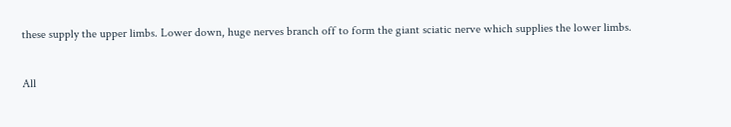these supply the upper limbs. Lower down, huge nerves branch off to form the giant sciatic nerve which supplies the lower limbs.

All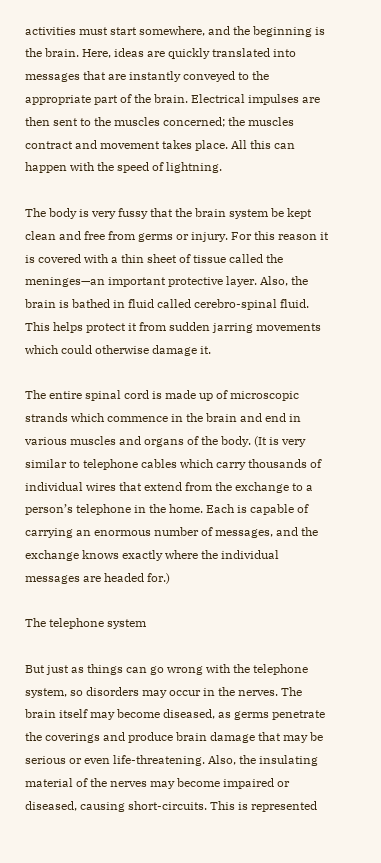activities must start somewhere, and the beginning is the brain. Here, ideas are quickly translated into messages that are instantly conveyed to the appropriate part of the brain. Electrical impulses are then sent to the muscles concerned; the muscles contract and movement takes place. All this can happen with the speed of lightning.

The body is very fussy that the brain system be kept clean and free from germs or injury. For this reason it is covered with a thin sheet of tissue called the meninges—an important protective layer. Also, the brain is bathed in fluid called cerebro-spinal fluid. This helps protect it from sudden jarring movements which could otherwise damage it.

The entire spinal cord is made up of microscopic strands which commence in the brain and end in various muscles and organs of the body. (It is very similar to telephone cables which carry thousands of individual wires that extend from the exchange to a person’s telephone in the home. Each is capable of carrying an enormous number of messages, and the exchange knows exactly where the individual messages are headed for.)

The telephone system

But just as things can go wrong with the telephone system, so disorders may occur in the nerves. The brain itself may become diseased, as germs penetrate the coverings and produce brain damage that may be serious or even life-threatening. Also, the insulating material of the nerves may become impaired or diseased, causing short-circuits. This is represented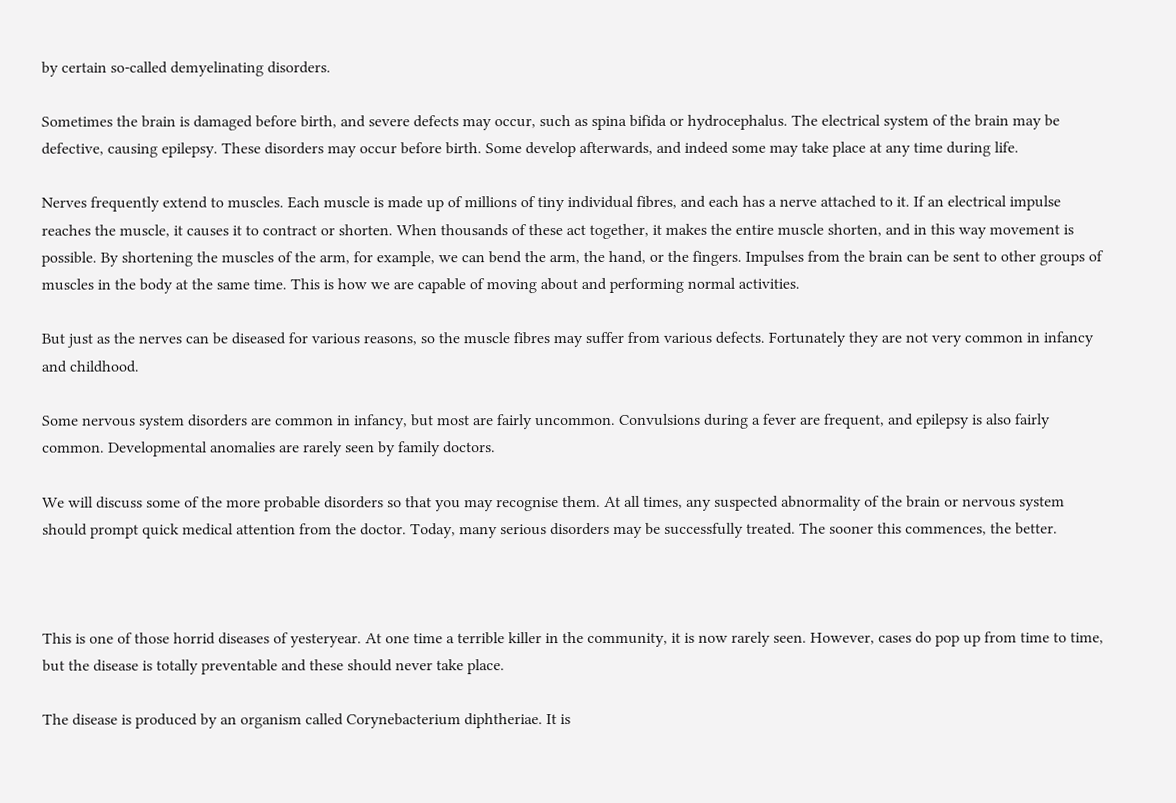by certain so-called demyelinating disorders.

Sometimes the brain is damaged before birth, and severe defects may occur, such as spina bifida or hydrocephalus. The electrical system of the brain may be defective, causing epilepsy. These disorders may occur before birth. Some develop afterwards, and indeed some may take place at any time during life.

Nerves frequently extend to muscles. Each muscle is made up of millions of tiny individual fibres, and each has a nerve attached to it. If an electrical impulse reaches the muscle, it causes it to contract or shorten. When thousands of these act together, it makes the entire muscle shorten, and in this way movement is possible. By shortening the muscles of the arm, for example, we can bend the arm, the hand, or the fingers. Impulses from the brain can be sent to other groups of muscles in the body at the same time. This is how we are capable of moving about and performing normal activities.

But just as the nerves can be diseased for various reasons, so the muscle fibres may suffer from various defects. Fortunately they are not very common in infancy and childhood.

Some nervous system disorders are common in infancy, but most are fairly uncommon. Convulsions during a fever are frequent, and epilepsy is also fairly common. Developmental anomalies are rarely seen by family doctors.

We will discuss some of the more probable disorders so that you may recognise them. At all times, any suspected abnormality of the brain or nervous system should prompt quick medical attention from the doctor. Today, many serious disorders may be successfully treated. The sooner this commences, the better.



This is one of those horrid diseases of yesteryear. At one time a terrible killer in the community, it is now rarely seen. However, cases do pop up from time to time, but the disease is totally preventable and these should never take place.

The disease is produced by an organism called Corynebacterium diphtheriae. It is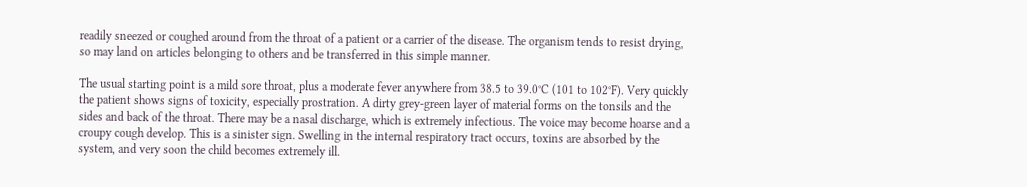readily sneezed or coughed around from the throat of a patient or a carrier of the disease. The organism tends to resist drying, so may land on articles belonging to others and be transferred in this simple manner.

The usual starting point is a mild sore throat, plus a moderate fever anywhere from 38.5 to 39.0°C (101 to 102°F). Very quickly the patient shows signs of toxicity, especially prostration. A dirty grey-green layer of material forms on the tonsils and the sides and back of the throat. There may be a nasal discharge, which is extremely infectious. The voice may become hoarse and a croupy cough develop. This is a sinister sign. Swelling in the internal respiratory tract occurs, toxins are absorbed by the system, and very soon the child becomes extremely ill.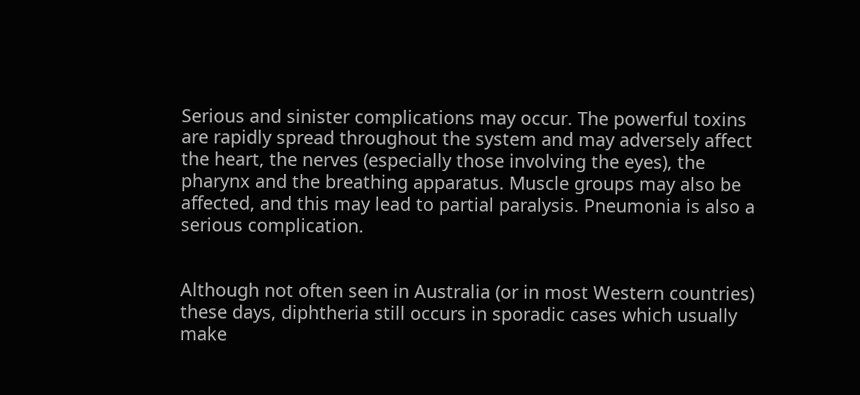Serious and sinister complications may occur. The powerful toxins are rapidly spread throughout the system and may adversely affect the heart, the nerves (especially those involving the eyes), the pharynx and the breathing apparatus. Muscle groups may also be affected, and this may lead to partial paralysis. Pneumonia is also a serious complication.


Although not often seen in Australia (or in most Western countries) these days, diphtheria still occurs in sporadic cases which usually make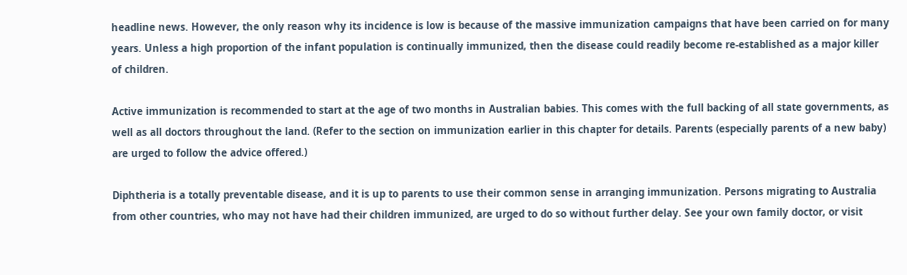headline news. However, the only reason why its incidence is low is because of the massive immunization campaigns that have been carried on for many years. Unless a high proportion of the infant population is continually immunized, then the disease could readily become re-established as a major killer of children.

Active immunization is recommended to start at the age of two months in Australian babies. This comes with the full backing of all state governments, as well as all doctors throughout the land. (Refer to the section on immunization earlier in this chapter for details. Parents (especially parents of a new baby) are urged to follow the advice offered.)

Diphtheria is a totally preventable disease, and it is up to parents to use their common sense in arranging immunization. Persons migrating to Australia from other countries, who may not have had their children immunized, are urged to do so without further delay. See your own family doctor, or visit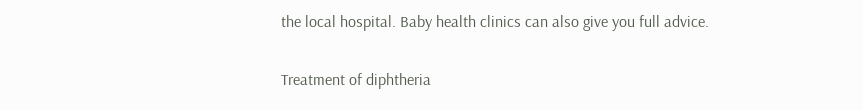the local hospital. Baby health clinics can also give you full advice.

Treatment of diphtheria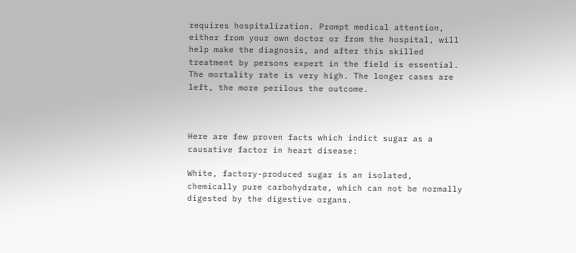requires hospitalization. Prompt medical attention, either from your own doctor or from the hospital, will help make the diagnosis, and after this skilled treatment by persons expert in the field is essential. The mortality rate is very high. The longer cases are left, the more perilous the outcome.



Here are few proven facts which indict sugar as a causative factor in heart disease:

White, factory-produced sugar is an isolated, chemically pure carbohydrate, which can not be normally digested by the digestive organs.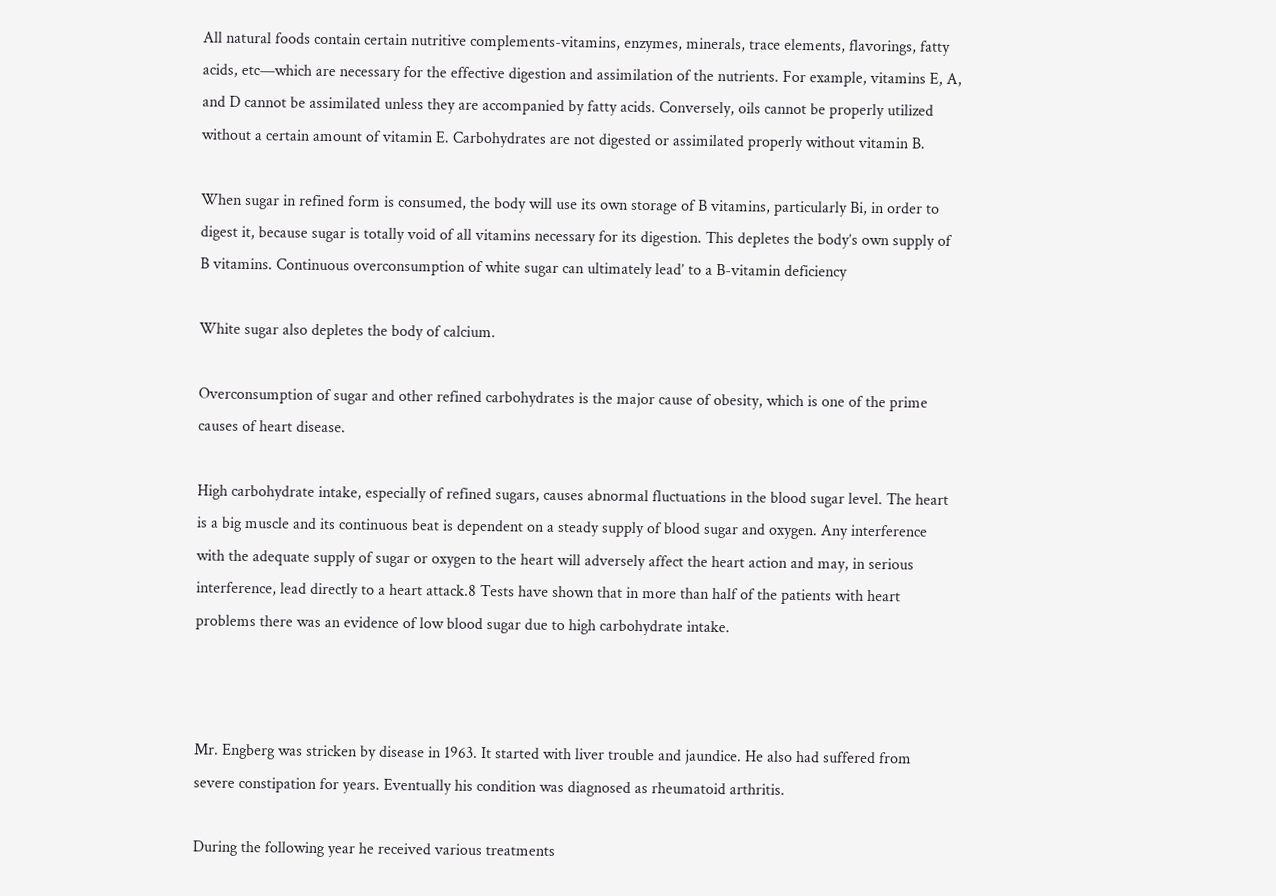All natural foods contain certain nutritive complements-vitamins, enzymes, minerals, trace elements, flavorings, fatty acids, etc—which are necessary for the effective digestion and assimilation of the nutrients. For example, vitamins E, A, and D cannot be assimilated unless they are accompanied by fatty acids. Conversely, oils cannot be properly utilized without a certain amount of vitamin E. Carbohydrates are not digested or assimilated properly without vitamin B.

When sugar in refined form is consumed, the body will use its own storage of B vitamins, particularly Bi, in order to digest it, because sugar is totally void of all vitamins necessary for its digestion. This depletes the body’s own supply of B vitamins. Continuous overconsumption of white sugar can ultimately lead’ to a B-vitamin deficiency

White sugar also depletes the body of calcium.

Overconsumption of sugar and other refined carbohydrates is the major cause of obesity, which is one of the prime causes of heart disease.

High carbohydrate intake, especially of refined sugars, causes abnormal fluctuations in the blood sugar level. The heart is a big muscle and its continuous beat is dependent on a steady supply of blood sugar and oxygen. Any interference with the adequate supply of sugar or oxygen to the heart will adversely affect the heart action and may, in serious interference, lead directly to a heart attack.8 Tests have shown that in more than half of the patients with heart problems there was an evidence of low blood sugar due to high carbohydrate intake.



Mr. Engberg was stricken by disease in 1963. It started with liver trouble and jaundice. He also had suffered from severe constipation for years. Eventually his condition was diagnosed as rheumatoid arthritis.

During the following year he received various treatments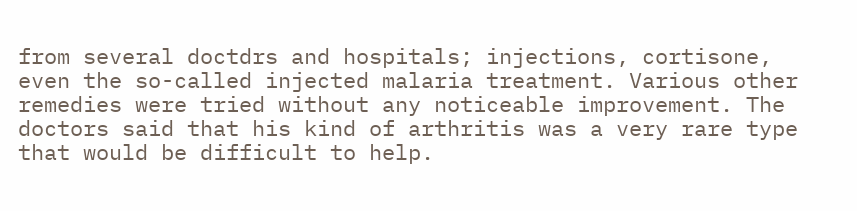from several doctdrs and hospitals; injections, cortisone, even the so-called injected malaria treatment. Various other remedies were tried without any noticeable improvement. The doctors said that his kind of arthritis was a very rare type that would be difficult to help.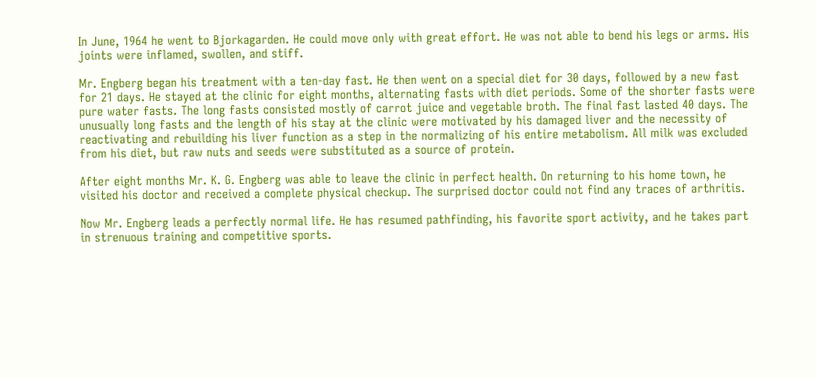In June, 1964 he went to Bjorkagarden. He could move only with great effort. He was not able to bend his legs or arms. His joints were inflamed, swollen, and stiff.

Mr. Engberg began his treatment with a ten-day fast. He then went on a special diet for 30 days, followed by a new fast for 21 days. He stayed at the clinic for eight months, alternating fasts with diet periods. Some of the shorter fasts were pure water fasts. The long fasts consisted mostly of carrot juice and vegetable broth. The final fast lasted 40 days. The unusually long fasts and the length of his stay at the clinic were motivated by his damaged liver and the necessity of reactivating and rebuilding his liver function as a step in the normalizing of his entire metabolism. All milk was excluded from his diet, but raw nuts and seeds were substituted as a source of protein.

After eight months Mr. K. G. Engberg was able to leave the clinic in perfect health. On returning to his home town, he visited his doctor and received a complete physical checkup. The surprised doctor could not find any traces of arthritis.

Now Mr. Engberg leads a perfectly normal life. He has resumed pathfinding, his favorite sport activity, and he takes part in strenuous training and competitive sports.